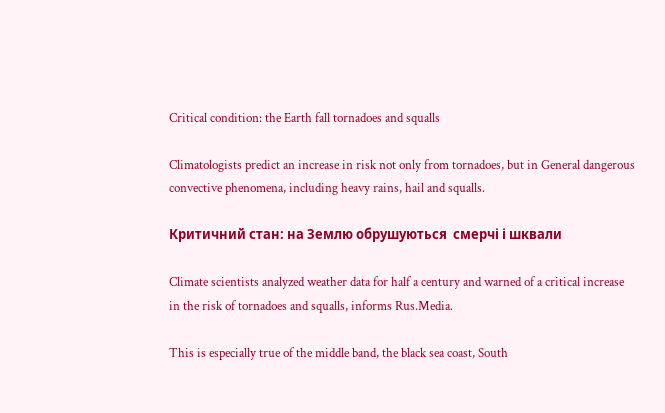Critical condition: the Earth fall tornadoes and squalls

Climatologists predict an increase in risk not only from tornadoes, but in General dangerous convective phenomena, including heavy rains, hail and squalls.

Критичний стан: на Землю обрушуються  смерчі і шквали

Climate scientists analyzed weather data for half a century and warned of a critical increase in the risk of tornadoes and squalls, informs Rus.Media.

This is especially true of the middle band, the black sea coast, South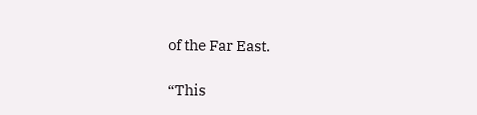of the Far East.

“This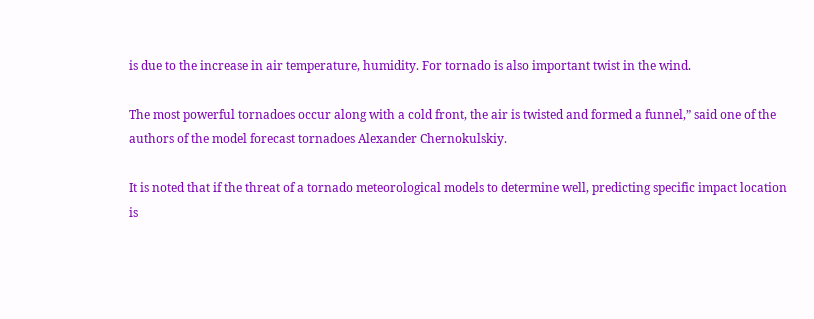is due to the increase in air temperature, humidity. For tornado is also important twist in the wind.

The most powerful tornadoes occur along with a cold front, the air is twisted and formed a funnel,” said one of the authors of the model forecast tornadoes Alexander Chernokulskiy.

It is noted that if the threat of a tornado meteorological models to determine well, predicting specific impact location is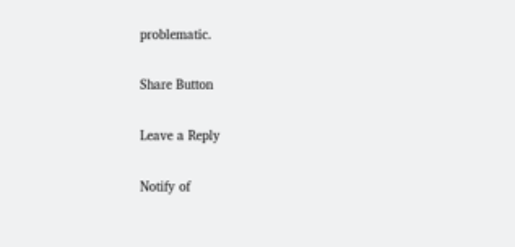problematic.

Share Button

Leave a Reply

Notify of